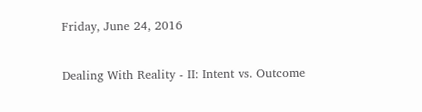Friday, June 24, 2016

Dealing With Reality - II: Intent vs. Outcome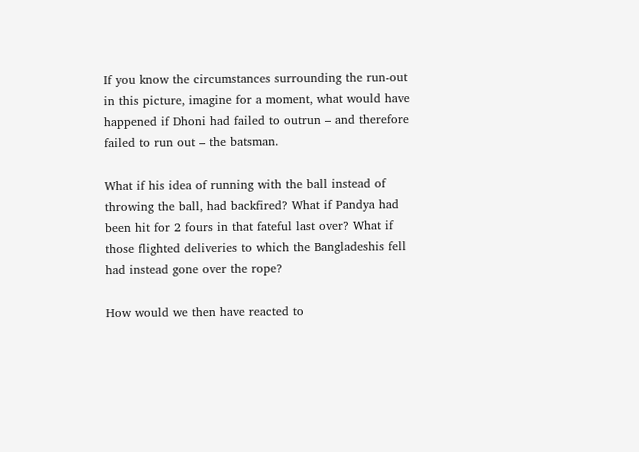If you know the circumstances surrounding the run-out in this picture, imagine for a moment, what would have happened if Dhoni had failed to outrun – and therefore failed to run out – the batsman.

What if his idea of running with the ball instead of throwing the ball, had backfired? What if Pandya had been hit for 2 fours in that fateful last over? What if those flighted deliveries to which the Bangladeshis fell had instead gone over the rope?

How would we then have reacted to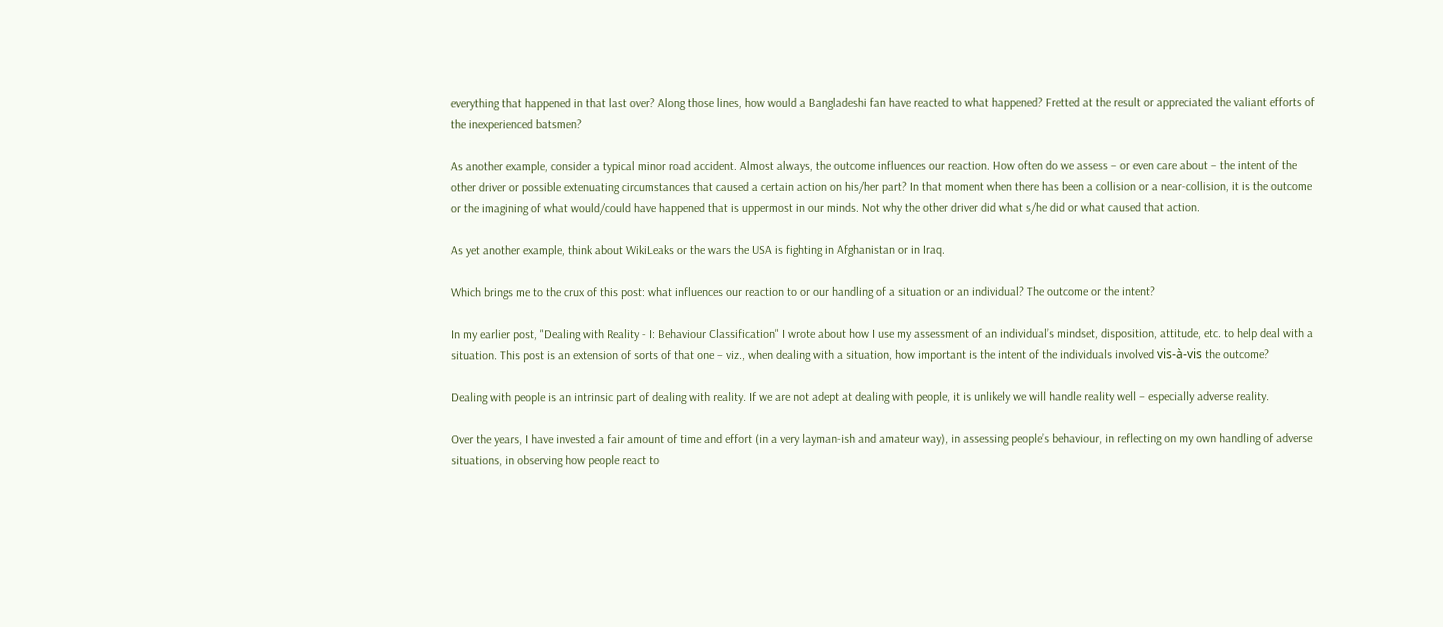everything that happened in that last over? Along those lines, how would a Bangladeshi fan have reacted to what happened? Fretted at the result or appreciated the valiant efforts of the inexperienced batsmen?

As another example, consider a typical minor road accident. Almost always, the outcome influences our reaction. How often do we assess – or even care about – the intent of the other driver or possible extenuating circumstances that caused a certain action on his/her part? In that moment when there has been a collision or a near-collision, it is the outcome or the imagining of what would/could have happened that is uppermost in our minds. Not why the other driver did what s/he did or what caused that action.

As yet another example, think about WikiLeaks or the wars the USA is fighting in Afghanistan or in Iraq.

Which brings me to the crux of this post: what influences our reaction to or our handling of a situation or an individual? The outcome or the intent?

In my earlier post, "Dealing with Reality - I: Behaviour Classification" I wrote about how I use my assessment of an individual’s mindset, disposition, attitude, etc. to help deal with a situation. This post is an extension of sorts of that one – viz., when dealing with a situation, how important is the intent of the individuals involved vis-à-vis the outcome?

Dealing with people is an intrinsic part of dealing with reality. If we are not adept at dealing with people, it is unlikely we will handle reality well – especially adverse reality.

Over the years, I have invested a fair amount of time and effort (in a very layman-ish and amateur way), in assessing people’s behaviour, in reflecting on my own handling of adverse situations, in observing how people react to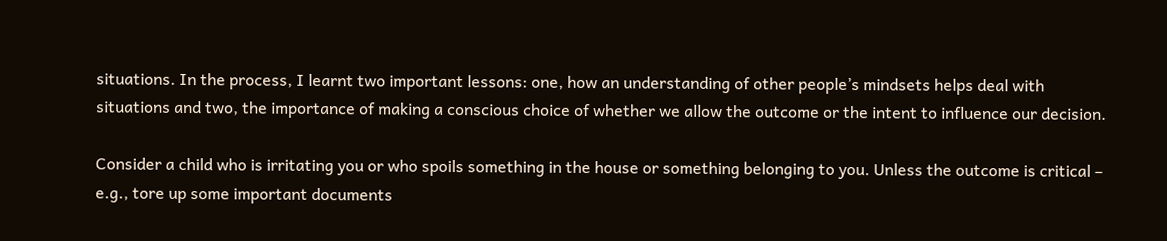situations. In the process, I learnt two important lessons: one, how an understanding of other people’s mindsets helps deal with situations and two, the importance of making a conscious choice of whether we allow the outcome or the intent to influence our decision.

Consider a child who is irritating you or who spoils something in the house or something belonging to you. Unless the outcome is critical – e.g., tore up some important documents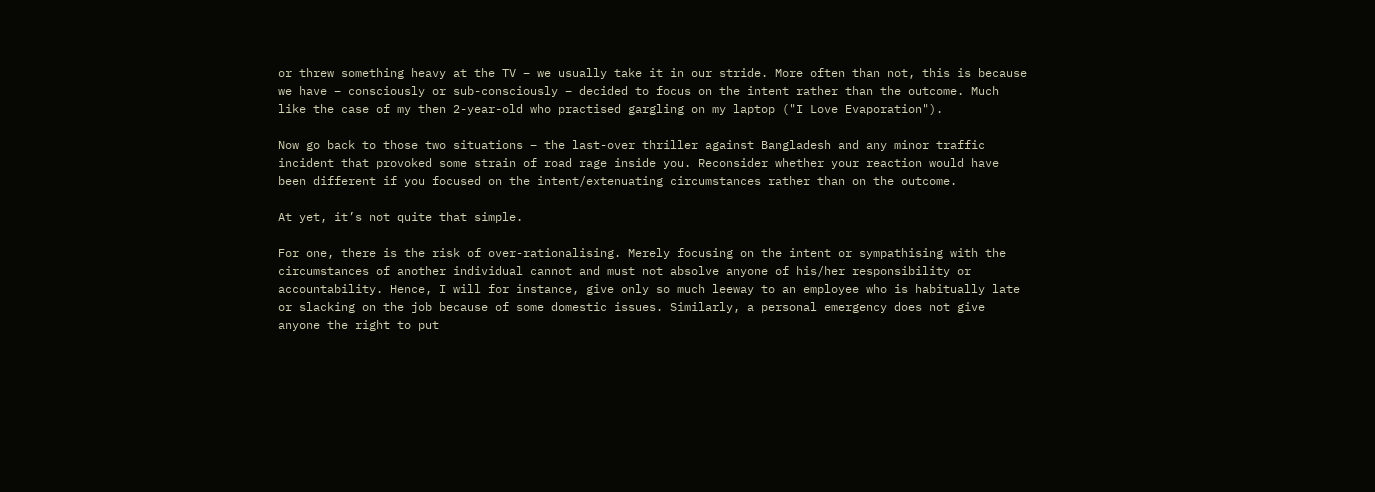or threw something heavy at the TV – we usually take it in our stride. More often than not, this is because we have – consciously or sub-consciously – decided to focus on the intent rather than the outcome. Much like the case of my then 2-year-old who practised gargling on my laptop ("I Love Evaporation").

Now go back to those two situations – the last-over thriller against Bangladesh and any minor traffic incident that provoked some strain of road rage inside you. Reconsider whether your reaction would have been different if you focused on the intent/extenuating circumstances rather than on the outcome.

At yet, it’s not quite that simple.

For one, there is the risk of over-rationalising. Merely focusing on the intent or sympathising with the circumstances of another individual cannot and must not absolve anyone of his/her responsibility or accountability. Hence, I will for instance, give only so much leeway to an employee who is habitually late or slacking on the job because of some domestic issues. Similarly, a personal emergency does not give anyone the right to put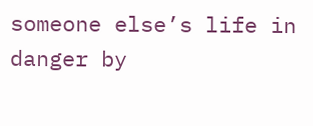someone else’s life in danger by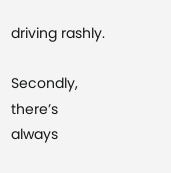driving rashly.

Secondly, there’s always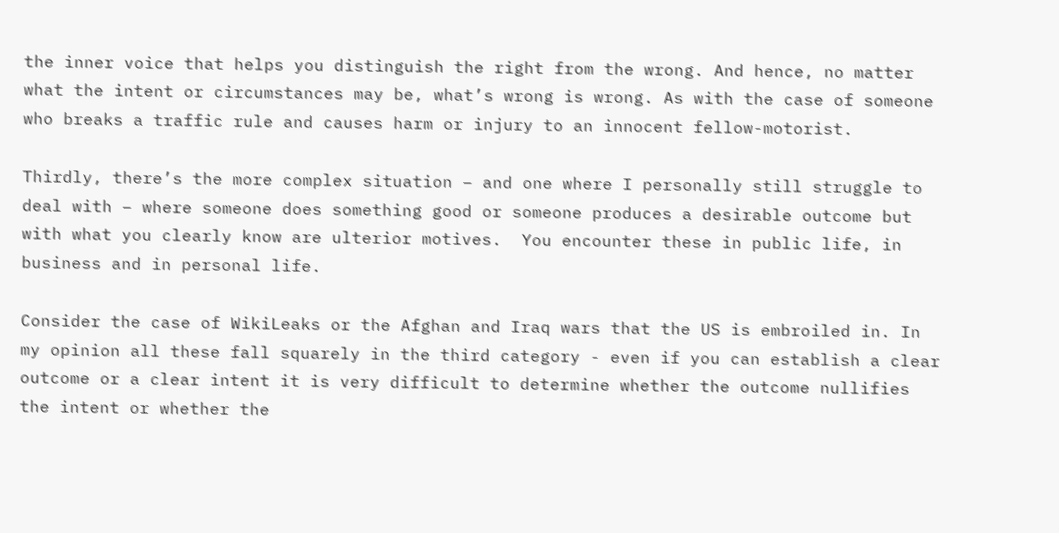the inner voice that helps you distinguish the right from the wrong. And hence, no matter what the intent or circumstances may be, what’s wrong is wrong. As with the case of someone who breaks a traffic rule and causes harm or injury to an innocent fellow-motorist.

Thirdly, there’s the more complex situation – and one where I personally still struggle to deal with – where someone does something good or someone produces a desirable outcome but with what you clearly know are ulterior motives.  You encounter these in public life, in business and in personal life.

Consider the case of WikiLeaks or the Afghan and Iraq wars that the US is embroiled in. In my opinion all these fall squarely in the third category - even if you can establish a clear outcome or a clear intent it is very difficult to determine whether the outcome nullifies the intent or whether the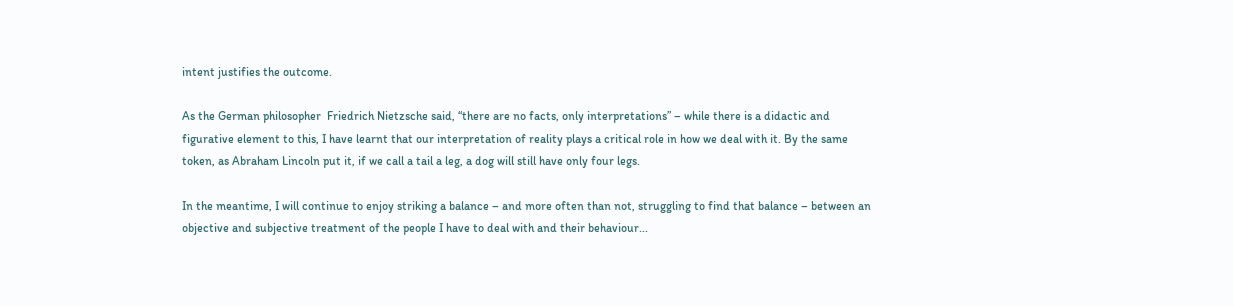intent justifies the outcome.

As the German philosopher  Friedrich Nietzsche said, “there are no facts, only interpretations” – while there is a didactic and figurative element to this, I have learnt that our interpretation of reality plays a critical role in how we deal with it. By the same token, as Abraham Lincoln put it, if we call a tail a leg, a dog will still have only four legs.

In the meantime, I will continue to enjoy striking a balance – and more often than not, struggling to find that balance – between an objective and subjective treatment of the people I have to deal with and their behaviour...